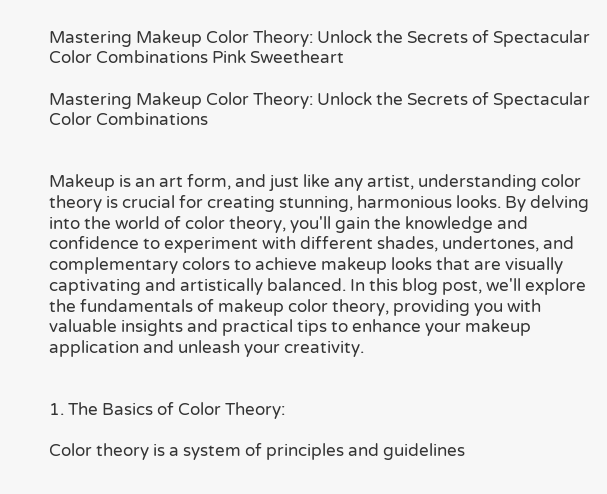Mastering Makeup Color Theory: Unlock the Secrets of Spectacular Color Combinations Pink Sweetheart

Mastering Makeup Color Theory: Unlock the Secrets of Spectacular Color Combinations


Makeup is an art form, and just like any artist, understanding color theory is crucial for creating stunning, harmonious looks. By delving into the world of color theory, you'll gain the knowledge and confidence to experiment with different shades, undertones, and complementary colors to achieve makeup looks that are visually captivating and artistically balanced. In this blog post, we'll explore the fundamentals of makeup color theory, providing you with valuable insights and practical tips to enhance your makeup application and unleash your creativity.


1. The Basics of Color Theory:

Color theory is a system of principles and guidelines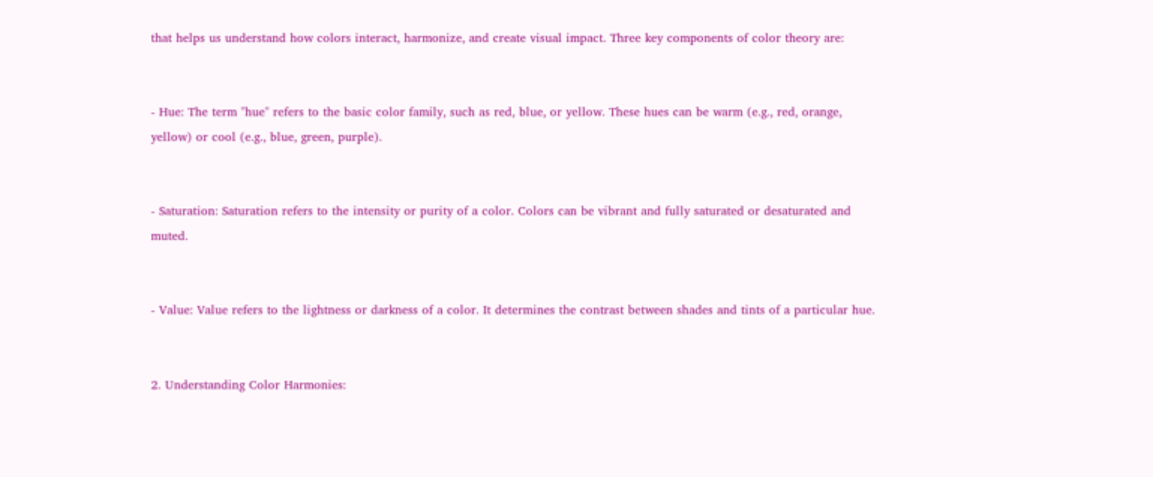that helps us understand how colors interact, harmonize, and create visual impact. Three key components of color theory are:


- Hue: The term "hue" refers to the basic color family, such as red, blue, or yellow. These hues can be warm (e.g., red, orange, yellow) or cool (e.g., blue, green, purple).


- Saturation: Saturation refers to the intensity or purity of a color. Colors can be vibrant and fully saturated or desaturated and muted.


- Value: Value refers to the lightness or darkness of a color. It determines the contrast between shades and tints of a particular hue.


2. Understanding Color Harmonies: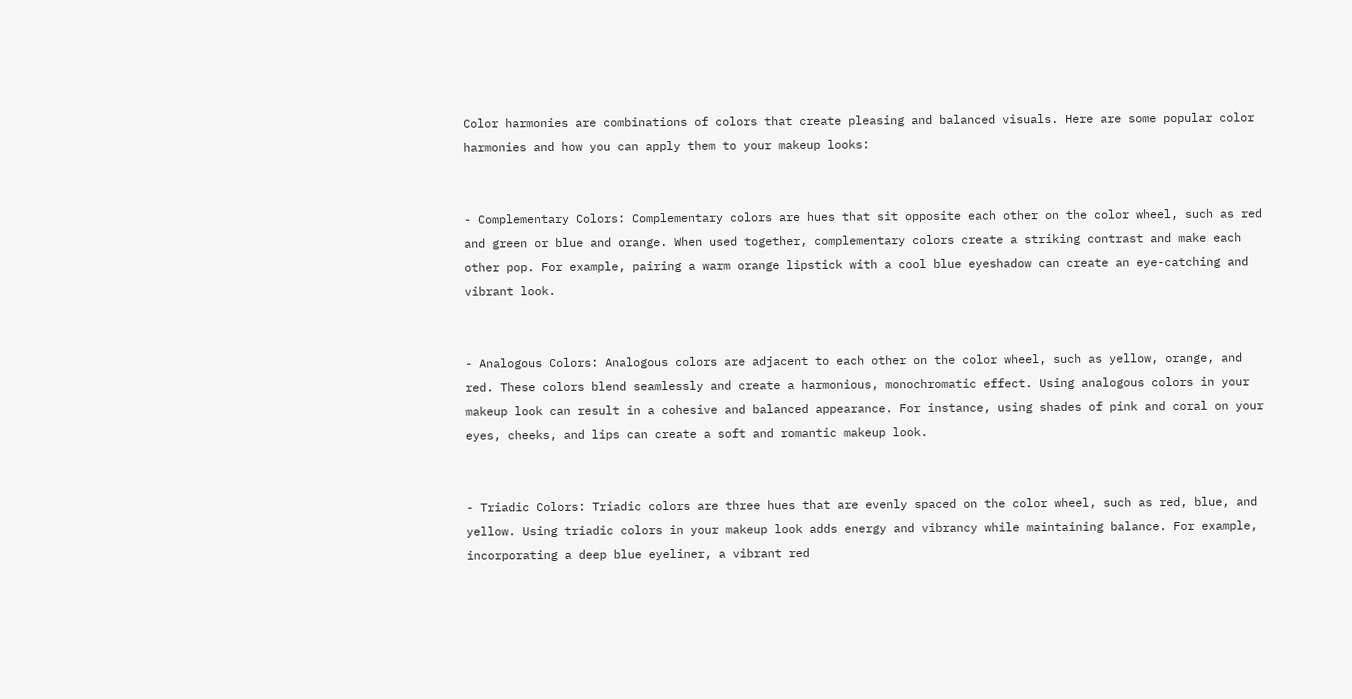Color harmonies are combinations of colors that create pleasing and balanced visuals. Here are some popular color harmonies and how you can apply them to your makeup looks:


- Complementary Colors: Complementary colors are hues that sit opposite each other on the color wheel, such as red and green or blue and orange. When used together, complementary colors create a striking contrast and make each other pop. For example, pairing a warm orange lipstick with a cool blue eyeshadow can create an eye-catching and vibrant look.


- Analogous Colors: Analogous colors are adjacent to each other on the color wheel, such as yellow, orange, and red. These colors blend seamlessly and create a harmonious, monochromatic effect. Using analogous colors in your makeup look can result in a cohesive and balanced appearance. For instance, using shades of pink and coral on your eyes, cheeks, and lips can create a soft and romantic makeup look.


- Triadic Colors: Triadic colors are three hues that are evenly spaced on the color wheel, such as red, blue, and yellow. Using triadic colors in your makeup look adds energy and vibrancy while maintaining balance. For example, incorporating a deep blue eyeliner, a vibrant red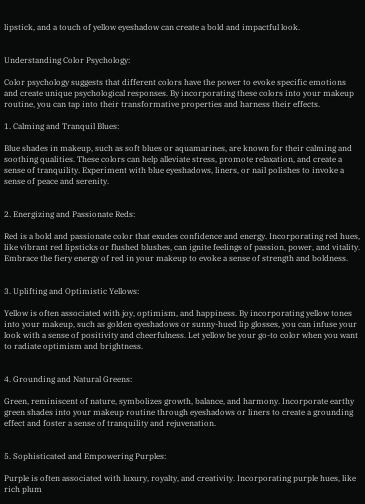lipstick, and a touch of yellow eyeshadow can create a bold and impactful look.


Understanding Color Psychology:

Color psychology suggests that different colors have the power to evoke specific emotions and create unique psychological responses. By incorporating these colors into your makeup routine, you can tap into their transformative properties and harness their effects.

1. Calming and Tranquil Blues:

Blue shades in makeup, such as soft blues or aquamarines, are known for their calming and soothing qualities. These colors can help alleviate stress, promote relaxation, and create a sense of tranquility. Experiment with blue eyeshadows, liners, or nail polishes to invoke a sense of peace and serenity.


2. Energizing and Passionate Reds:

Red is a bold and passionate color that exudes confidence and energy. Incorporating red hues, like vibrant red lipsticks or flushed blushes, can ignite feelings of passion, power, and vitality. Embrace the fiery energy of red in your makeup to evoke a sense of strength and boldness.


3. Uplifting and Optimistic Yellows:

Yellow is often associated with joy, optimism, and happiness. By incorporating yellow tones into your makeup, such as golden eyeshadows or sunny-hued lip glosses, you can infuse your look with a sense of positivity and cheerfulness. Let yellow be your go-to color when you want to radiate optimism and brightness.


4. Grounding and Natural Greens:

Green, reminiscent of nature, symbolizes growth, balance, and harmony. Incorporate earthy green shades into your makeup routine through eyeshadows or liners to create a grounding effect and foster a sense of tranquility and rejuvenation.


5. Sophisticated and Empowering Purples:

Purple is often associated with luxury, royalty, and creativity. Incorporating purple hues, like rich plum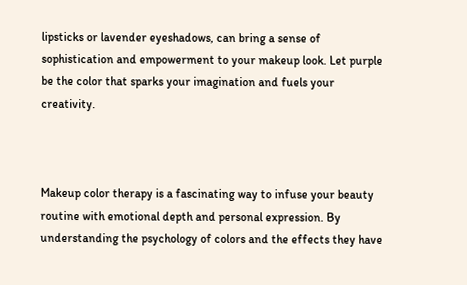lipsticks or lavender eyeshadows, can bring a sense of sophistication and empowerment to your makeup look. Let purple be the color that sparks your imagination and fuels your creativity.



Makeup color therapy is a fascinating way to infuse your beauty routine with emotional depth and personal expression. By understanding the psychology of colors and the effects they have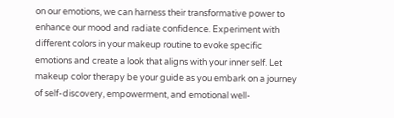on our emotions, we can harness their transformative power to enhance our mood and radiate confidence. Experiment with different colors in your makeup routine to evoke specific emotions and create a look that aligns with your inner self. Let makeup color therapy be your guide as you embark on a journey of self-discovery, empowerment, and emotional well-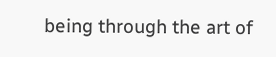being through the art of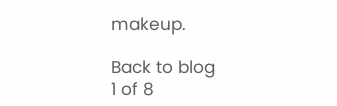makeup.

Back to blog
1 of 8